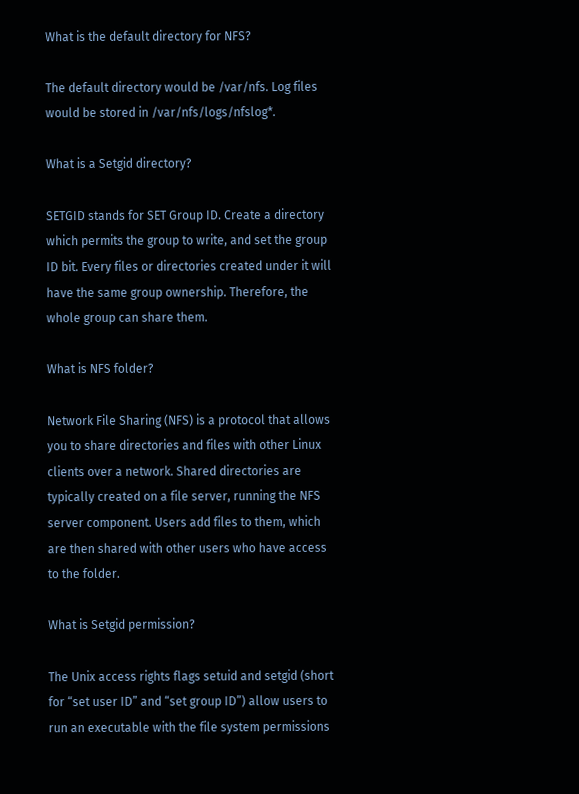What is the default directory for NFS?

The default directory would be /var/nfs. Log files would be stored in /var/nfs/logs/nfslog*.

What is a Setgid directory?

SETGID stands for SET Group ID. Create a directory which permits the group to write, and set the group ID bit. Every files or directories created under it will have the same group ownership. Therefore, the whole group can share them.

What is NFS folder?

Network File Sharing (NFS) is a protocol that allows you to share directories and files with other Linux clients over a network. Shared directories are typically created on a file server, running the NFS server component. Users add files to them, which are then shared with other users who have access to the folder.

What is Setgid permission?

The Unix access rights flags setuid and setgid (short for “set user ID” and “set group ID”) allow users to run an executable with the file system permissions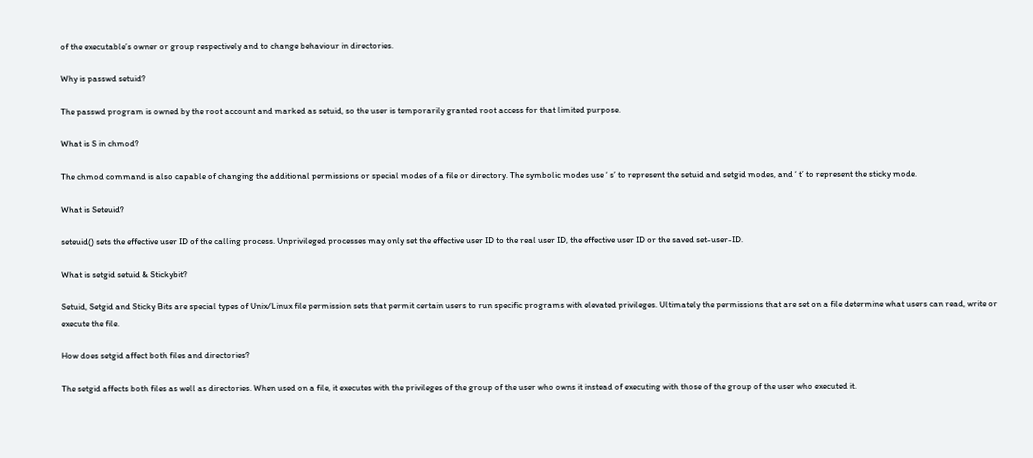of the executable’s owner or group respectively and to change behaviour in directories.

Why is passwd setuid?

The passwd program is owned by the root account and marked as setuid, so the user is temporarily granted root access for that limited purpose.

What is S in chmod?

The chmod command is also capable of changing the additional permissions or special modes of a file or directory. The symbolic modes use ‘ s’ to represent the setuid and setgid modes, and ‘ t’ to represent the sticky mode.

What is Seteuid?

seteuid() sets the effective user ID of the calling process. Unprivileged processes may only set the effective user ID to the real user ID, the effective user ID or the saved set-user-ID.

What is setgid setuid & Stickybit?

Setuid, Setgid and Sticky Bits are special types of Unix/Linux file permission sets that permit certain users to run specific programs with elevated privileges. Ultimately the permissions that are set on a file determine what users can read, write or execute the file.

How does setgid affect both files and directories?

The setgid affects both files as well as directories. When used on a file, it executes with the privileges of the group of the user who owns it instead of executing with those of the group of the user who executed it.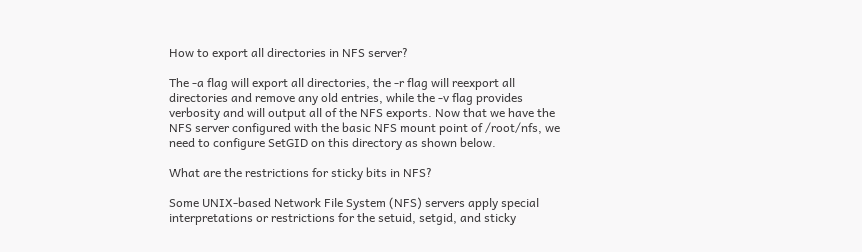How to export all directories in NFS server?

The -a flag will export all directories, the -r flag will reexport all directories and remove any old entries, while the -v flag provides verbosity and will output all of the NFS exports. Now that we have the NFS server configured with the basic NFS mount point of /root/nfs, we need to configure SetGID on this directory as shown below.

What are the restrictions for sticky bits in NFS?

Some UNIX-based Network File System (NFS) servers apply special interpretations or restrictions for the setuid, setgid, and sticky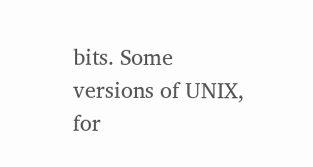bits. Some versions of UNIX, for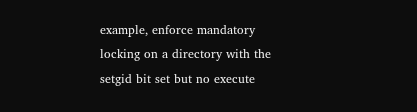example, enforce mandatory locking on a directory with the setgid bit set but no execute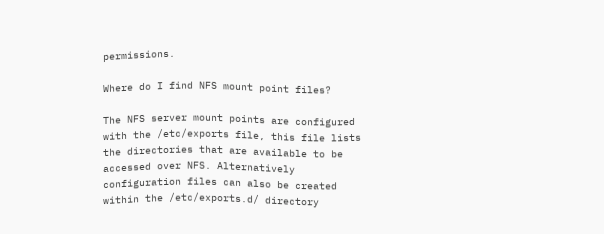permissions.

Where do I find NFS mount point files?

The NFS server mount points are configured with the /etc/exports file, this file lists the directories that are available to be accessed over NFS. Alternatively configuration files can also be created within the /etc/exports.d/ directory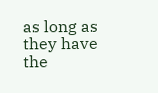as long as they have the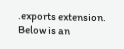.exports extension. Below is an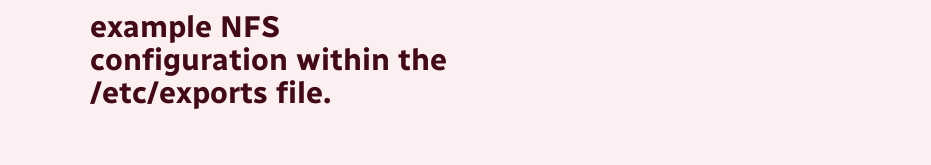example NFS configuration within the /etc/exports file.